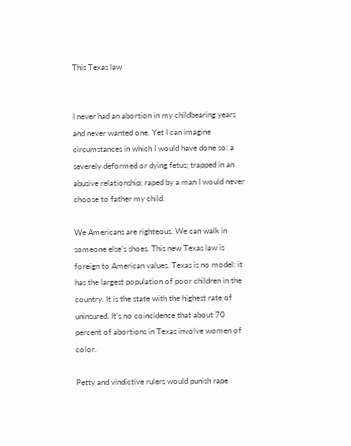This Texas law


I never had an abortion in my childbearing years and never wanted one. Yet I can imagine circumstances in which I would have done so: a severely deformed or dying fetus; trapped in an abusive relationship; raped by a man I would never choose to father my child.

We Americans are righteous. We can walk in someone else’s shoes. This new Texas law is foreign to American values. Texas is no model: it has the largest population of poor children in the country. It is the state with the highest rate of uninsured. It’s no coincidence that about 70 percent of abortions in Texas involve women of color.

Petty and vindictive rulers would punish rape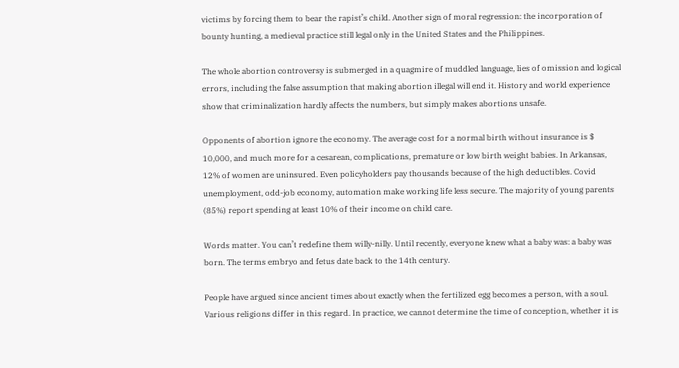victims by forcing them to bear the rapist’s child. Another sign of moral regression: the incorporation of bounty hunting, a medieval practice still legal only in the United States and the Philippines.

The whole abortion controversy is submerged in a quagmire of muddled language, lies of omission and logical errors, including the false assumption that making abortion illegal will end it. History and world experience show that criminalization hardly affects the numbers, but simply makes abortions unsafe.

Opponents of abortion ignore the economy. The average cost for a normal birth without insurance is $ 10,000, and much more for a cesarean, complications, premature or low birth weight babies. In Arkansas, 12% of women are uninsured. Even policyholders pay thousands because of the high deductibles. Covid unemployment, odd-job economy, automation make working life less secure. The majority of young parents (85%) report spending at least 10% of their income on child care.

Words matter. You can’t redefine them willy-nilly. Until recently, everyone knew what a baby was: a baby was born. The terms embryo and fetus date back to the 14th century.

People have argued since ancient times about exactly when the fertilized egg becomes a person, with a soul. Various religions differ in this regard. In practice, we cannot determine the time of conception, whether it is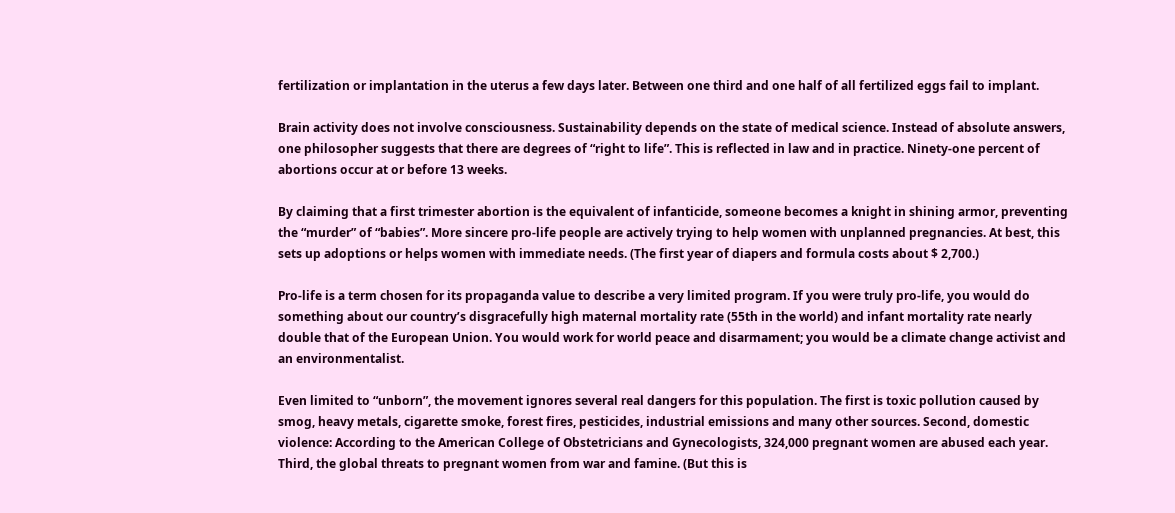fertilization or implantation in the uterus a few days later. Between one third and one half of all fertilized eggs fail to implant.

Brain activity does not involve consciousness. Sustainability depends on the state of medical science. Instead of absolute answers, one philosopher suggests that there are degrees of “right to life”. This is reflected in law and in practice. Ninety-one percent of abortions occur at or before 13 weeks.

By claiming that a first trimester abortion is the equivalent of infanticide, someone becomes a knight in shining armor, preventing the “murder” of “babies”. More sincere pro-life people are actively trying to help women with unplanned pregnancies. At best, this sets up adoptions or helps women with immediate needs. (The first year of diapers and formula costs about $ 2,700.)

Pro-life is a term chosen for its propaganda value to describe a very limited program. If you were truly pro-life, you would do something about our country’s disgracefully high maternal mortality rate (55th in the world) and infant mortality rate nearly double that of the European Union. You would work for world peace and disarmament; you would be a climate change activist and an environmentalist.

Even limited to “unborn”, the movement ignores several real dangers for this population. The first is toxic pollution caused by smog, heavy metals, cigarette smoke, forest fires, pesticides, industrial emissions and many other sources. Second, domestic violence: According to the American College of Obstetricians and Gynecologists, 324,000 pregnant women are abused each year. Third, the global threats to pregnant women from war and famine. (But this is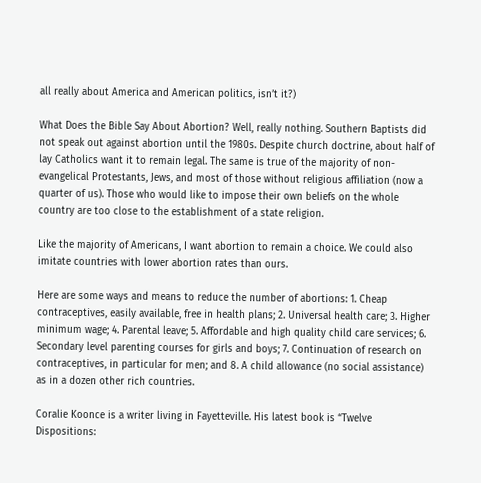all really about America and American politics, isn’t it?)

What Does the Bible Say About Abortion? Well, really nothing. Southern Baptists did not speak out against abortion until the 1980s. Despite church doctrine, about half of lay Catholics want it to remain legal. The same is true of the majority of non-evangelical Protestants, Jews, and most of those without religious affiliation (now a quarter of us). Those who would like to impose their own beliefs on the whole country are too close to the establishment of a state religion.

Like the majority of Americans, I want abortion to remain a choice. We could also imitate countries with lower abortion rates than ours.

Here are some ways and means to reduce the number of abortions: 1. Cheap contraceptives, easily available, free in health plans; 2. Universal health care; 3. Higher minimum wage; 4. Parental leave; 5. Affordable and high quality child care services; 6. Secondary level parenting courses for girls and boys; 7. Continuation of research on contraceptives, in particular for men; and 8. A child allowance (no social assistance) as in a dozen other rich countries.

Coralie Koonce is a writer living in Fayetteville. His latest book is “Twelve Dispositions: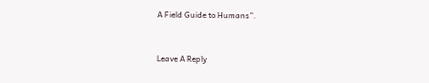A Field Guide to Humans”.


Leave A Reply